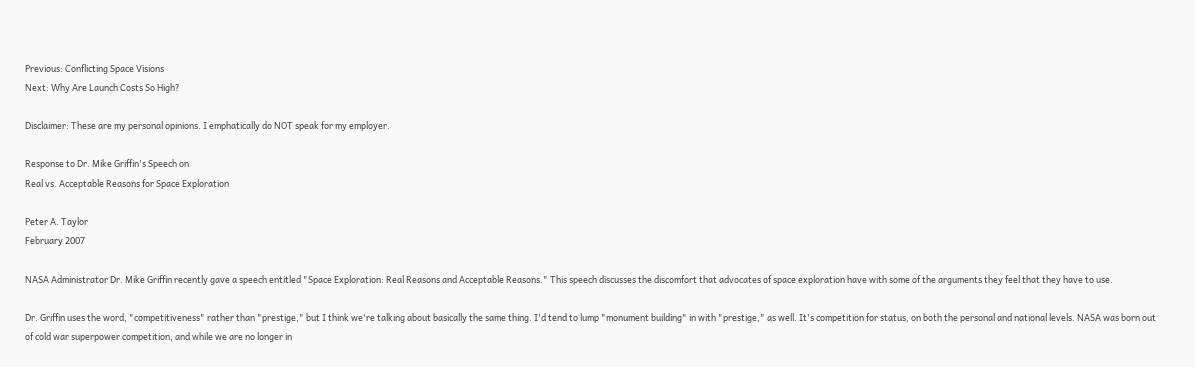Previous: Conflicting Space Visions
Next: Why Are Launch Costs So High?

Disclaimer: These are my personal opinions. I emphatically do NOT speak for my employer.

Response to Dr. Mike Griffin's Speech on
Real vs. Acceptable Reasons for Space Exploration

Peter A. Taylor
February 2007

NASA Administrator Dr. Mike Griffin recently gave a speech entitled "Space Exploration: Real Reasons and Acceptable Reasons." This speech discusses the discomfort that advocates of space exploration have with some of the arguments they feel that they have to use.

Dr. Griffin uses the word, "competitiveness" rather than "prestige," but I think we're talking about basically the same thing. I'd tend to lump "monument building" in with "prestige," as well. It's competition for status, on both the personal and national levels. NASA was born out of cold war superpower competition, and while we are no longer in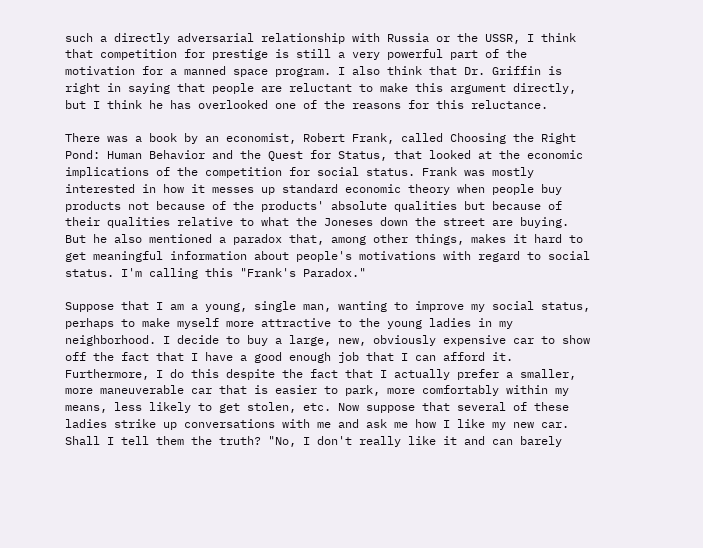such a directly adversarial relationship with Russia or the USSR, I think that competition for prestige is still a very powerful part of the motivation for a manned space program. I also think that Dr. Griffin is right in saying that people are reluctant to make this argument directly, but I think he has overlooked one of the reasons for this reluctance.

There was a book by an economist, Robert Frank, called Choosing the Right Pond: Human Behavior and the Quest for Status, that looked at the economic implications of the competition for social status. Frank was mostly interested in how it messes up standard economic theory when people buy products not because of the products' absolute qualities but because of their qualities relative to what the Joneses down the street are buying. But he also mentioned a paradox that, among other things, makes it hard to get meaningful information about people's motivations with regard to social status. I'm calling this "Frank's Paradox."

Suppose that I am a young, single man, wanting to improve my social status, perhaps to make myself more attractive to the young ladies in my neighborhood. I decide to buy a large, new, obviously expensive car to show off the fact that I have a good enough job that I can afford it. Furthermore, I do this despite the fact that I actually prefer a smaller, more maneuverable car that is easier to park, more comfortably within my means, less likely to get stolen, etc. Now suppose that several of these ladies strike up conversations with me and ask me how I like my new car. Shall I tell them the truth? "No, I don't really like it and can barely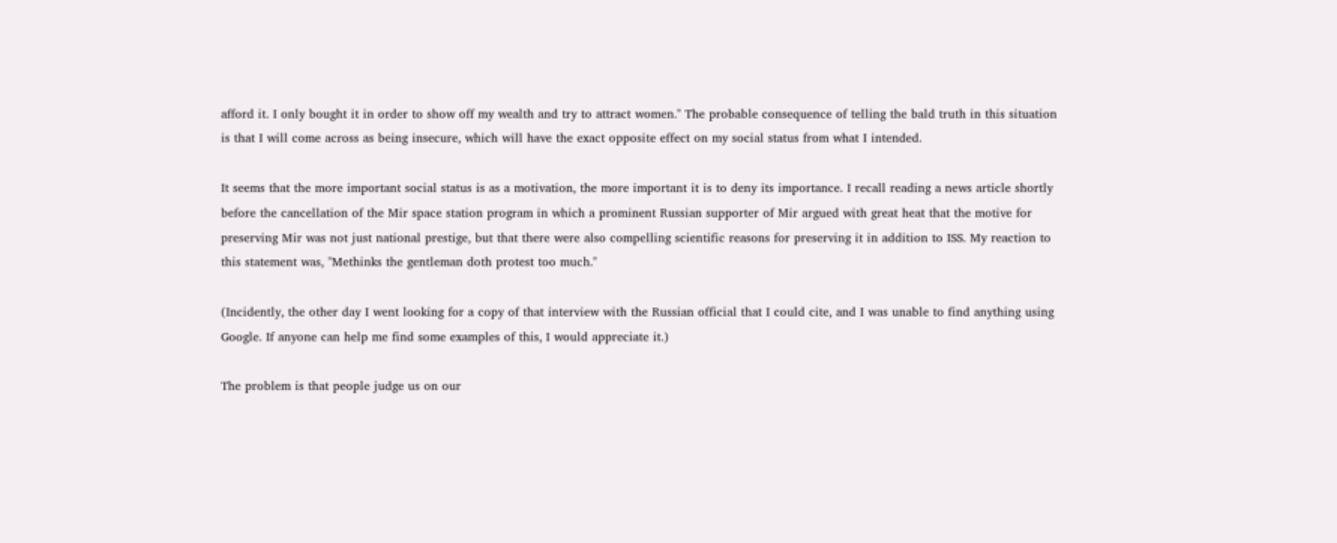afford it. I only bought it in order to show off my wealth and try to attract women." The probable consequence of telling the bald truth in this situation is that I will come across as being insecure, which will have the exact opposite effect on my social status from what I intended.

It seems that the more important social status is as a motivation, the more important it is to deny its importance. I recall reading a news article shortly before the cancellation of the Mir space station program in which a prominent Russian supporter of Mir argued with great heat that the motive for preserving Mir was not just national prestige, but that there were also compelling scientific reasons for preserving it in addition to ISS. My reaction to this statement was, "Methinks the gentleman doth protest too much."

(Incidently, the other day I went looking for a copy of that interview with the Russian official that I could cite, and I was unable to find anything using Google. If anyone can help me find some examples of this, I would appreciate it.)

The problem is that people judge us on our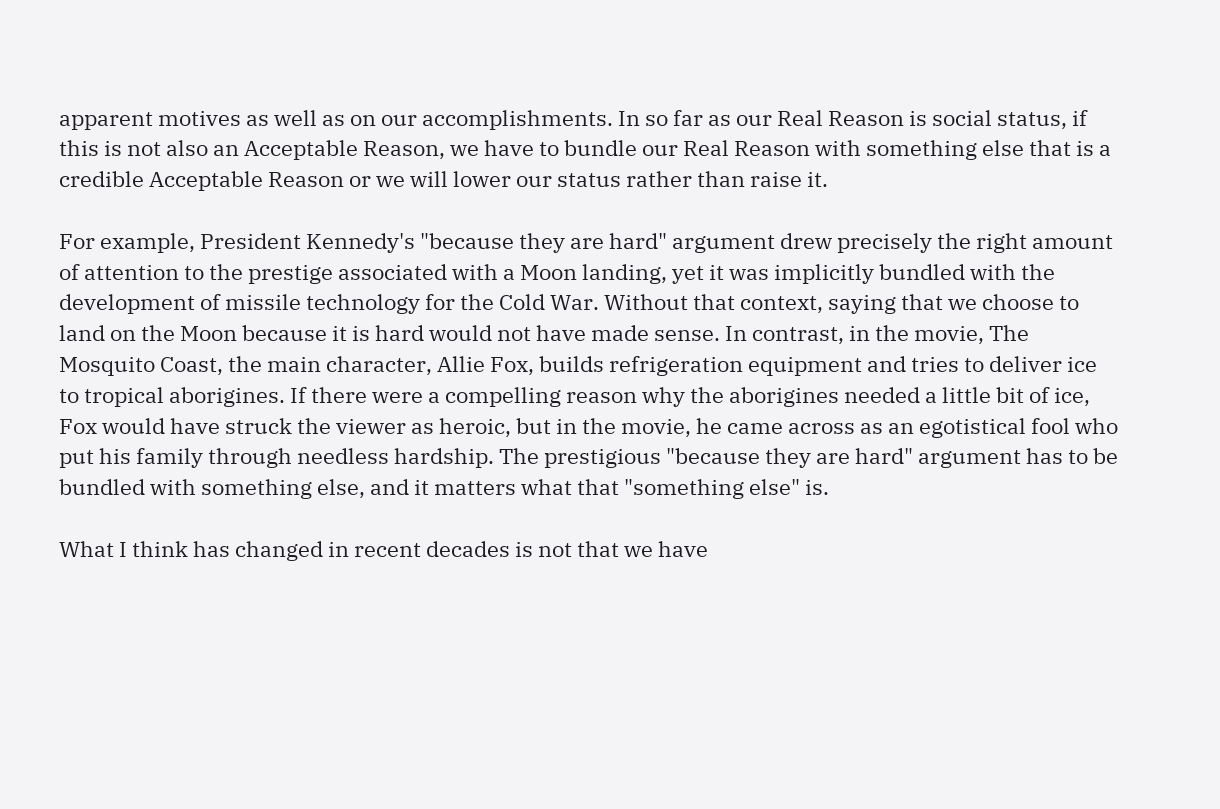apparent motives as well as on our accomplishments. In so far as our Real Reason is social status, if this is not also an Acceptable Reason, we have to bundle our Real Reason with something else that is a credible Acceptable Reason or we will lower our status rather than raise it.

For example, President Kennedy's "because they are hard" argument drew precisely the right amount of attention to the prestige associated with a Moon landing, yet it was implicitly bundled with the development of missile technology for the Cold War. Without that context, saying that we choose to land on the Moon because it is hard would not have made sense. In contrast, in the movie, The Mosquito Coast, the main character, Allie Fox, builds refrigeration equipment and tries to deliver ice to tropical aborigines. If there were a compelling reason why the aborigines needed a little bit of ice, Fox would have struck the viewer as heroic, but in the movie, he came across as an egotistical fool who put his family through needless hardship. The prestigious "because they are hard" argument has to be bundled with something else, and it matters what that "something else" is.

What I think has changed in recent decades is not that we have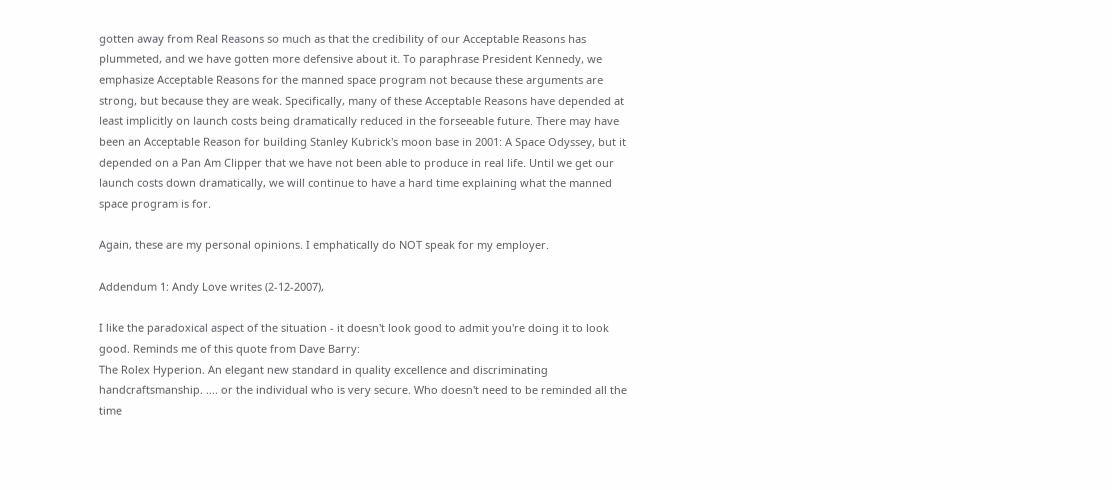gotten away from Real Reasons so much as that the credibility of our Acceptable Reasons has plummeted, and we have gotten more defensive about it. To paraphrase President Kennedy, we emphasize Acceptable Reasons for the manned space program not because these arguments are strong, but because they are weak. Specifically, many of these Acceptable Reasons have depended at least implicitly on launch costs being dramatically reduced in the forseeable future. There may have been an Acceptable Reason for building Stanley Kubrick's moon base in 2001: A Space Odyssey, but it depended on a Pan Am Clipper that we have not been able to produce in real life. Until we get our launch costs down dramatically, we will continue to have a hard time explaining what the manned space program is for.

Again, these are my personal opinions. I emphatically do NOT speak for my employer.

Addendum 1: Andy Love writes (2-12-2007),

I like the paradoxical aspect of the situation - it doesn't look good to admit you're doing it to look good. Reminds me of this quote from Dave Barry:
The Rolex Hyperion. An elegant new standard in quality excellence and discriminating handcraftsmanship. .... or the individual who is very secure. Who doesn't need to be reminded all the time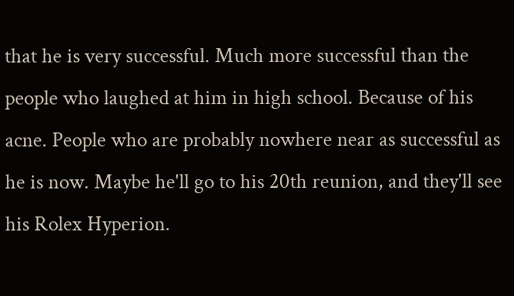that he is very successful. Much more successful than the people who laughed at him in high school. Because of his acne. People who are probably nowhere near as successful as he is now. Maybe he'll go to his 20th reunion, and they'll see his Rolex Hyperion.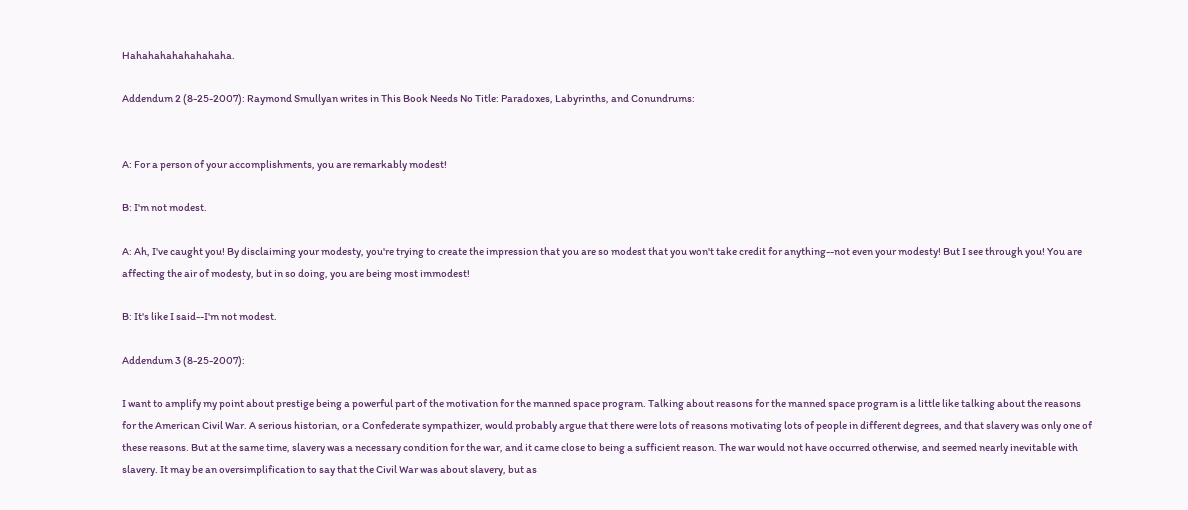Hahahahahahahahaha.

Addendum 2 (8-25-2007): Raymond Smullyan writes in This Book Needs No Title: Paradoxes, Labyrinths, and Conundrums:


A: For a person of your accomplishments, you are remarkably modest!

B: I'm not modest.

A: Ah, I've caught you! By disclaiming your modesty, you're trying to create the impression that you are so modest that you won't take credit for anything--not even your modesty! But I see through you! You are affecting the air of modesty, but in so doing, you are being most immodest!

B: It's like I said--I'm not modest.

Addendum 3 (8-25-2007):

I want to amplify my point about prestige being a powerful part of the motivation for the manned space program. Talking about reasons for the manned space program is a little like talking about the reasons for the American Civil War. A serious historian, or a Confederate sympathizer, would probably argue that there were lots of reasons motivating lots of people in different degrees, and that slavery was only one of these reasons. But at the same time, slavery was a necessary condition for the war, and it came close to being a sufficient reason. The war would not have occurred otherwise, and seemed nearly inevitable with slavery. It may be an oversimplification to say that the Civil War was about slavery, but as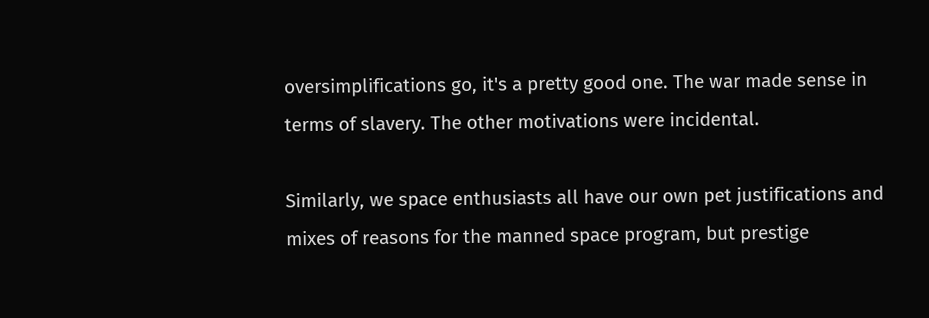oversimplifications go, it's a pretty good one. The war made sense in terms of slavery. The other motivations were incidental.

Similarly, we space enthusiasts all have our own pet justifications and mixes of reasons for the manned space program, but prestige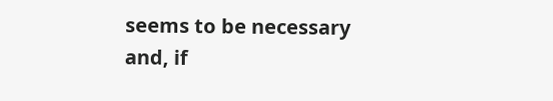seems to be necessary and, if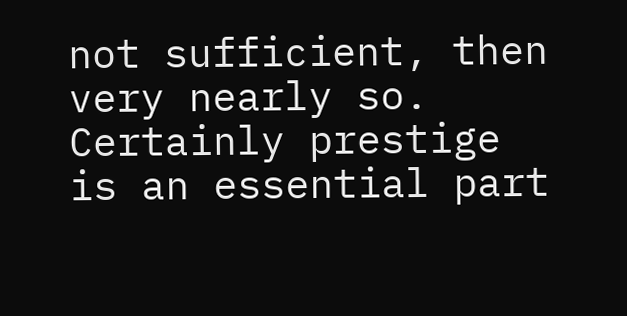not sufficient, then very nearly so. Certainly prestige is an essential part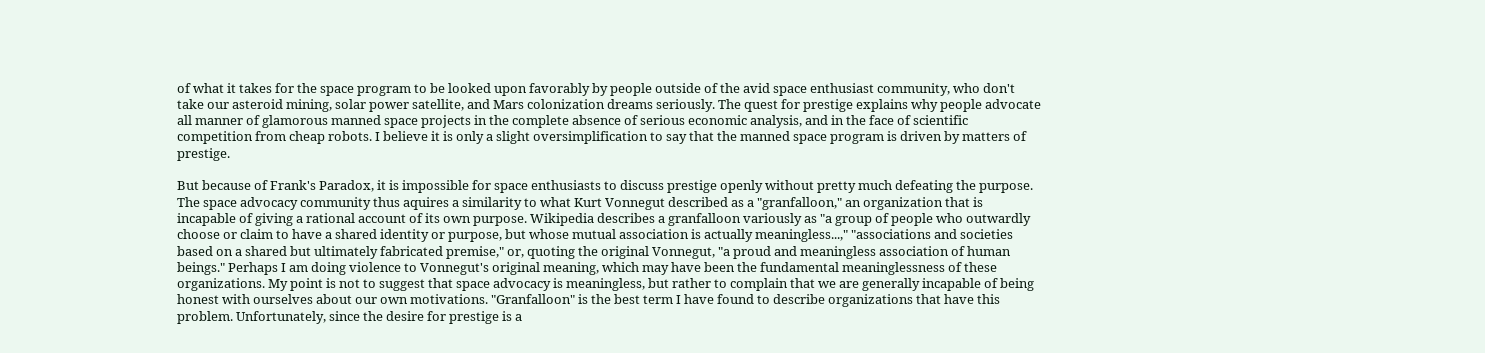of what it takes for the space program to be looked upon favorably by people outside of the avid space enthusiast community, who don't take our asteroid mining, solar power satellite, and Mars colonization dreams seriously. The quest for prestige explains why people advocate all manner of glamorous manned space projects in the complete absence of serious economic analysis, and in the face of scientific competition from cheap robots. I believe it is only a slight oversimplification to say that the manned space program is driven by matters of prestige.

But because of Frank's Paradox, it is impossible for space enthusiasts to discuss prestige openly without pretty much defeating the purpose. The space advocacy community thus aquires a similarity to what Kurt Vonnegut described as a "granfalloon," an organization that is incapable of giving a rational account of its own purpose. Wikipedia describes a granfalloon variously as "a group of people who outwardly choose or claim to have a shared identity or purpose, but whose mutual association is actually meaningless...," "associations and societies based on a shared but ultimately fabricated premise," or, quoting the original Vonnegut, "a proud and meaningless association of human beings." Perhaps I am doing violence to Vonnegut's original meaning, which may have been the fundamental meaninglessness of these organizations. My point is not to suggest that space advocacy is meaningless, but rather to complain that we are generally incapable of being honest with ourselves about our own motivations. "Granfalloon" is the best term I have found to describe organizations that have this problem. Unfortunately, since the desire for prestige is a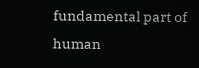fundamental part of human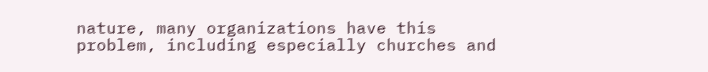nature, many organizations have this problem, including especially churches and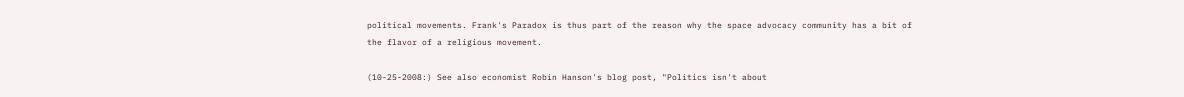political movements. Frank's Paradox is thus part of the reason why the space advocacy community has a bit of the flavor of a religious movement.

(10-25-2008:) See also economist Robin Hanson's blog post, "Politics isn't about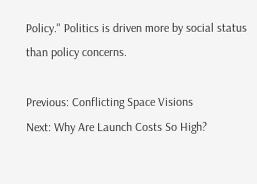Policy." Politics is driven more by social status than policy concerns.

Previous: Conflicting Space Visions
Next: Why Are Launch Costs So High?